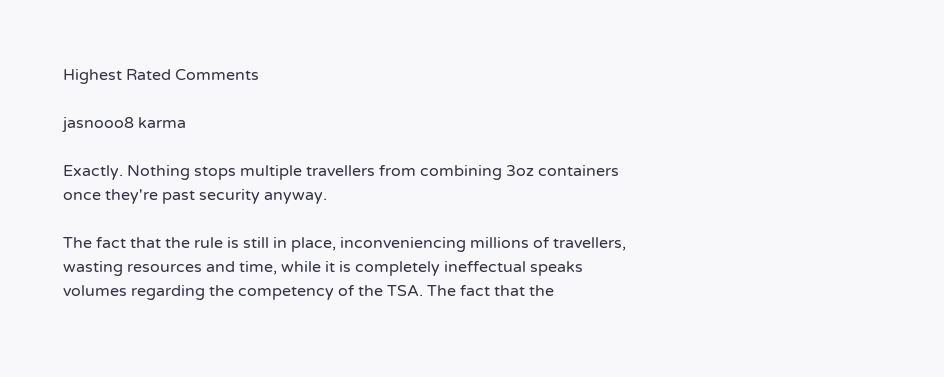Highest Rated Comments

jasnooo8 karma

Exactly. Nothing stops multiple travellers from combining 3oz containers once they're past security anyway.

The fact that the rule is still in place, inconveniencing millions of travellers, wasting resources and time, while it is completely ineffectual speaks volumes regarding the competency of the TSA. The fact that the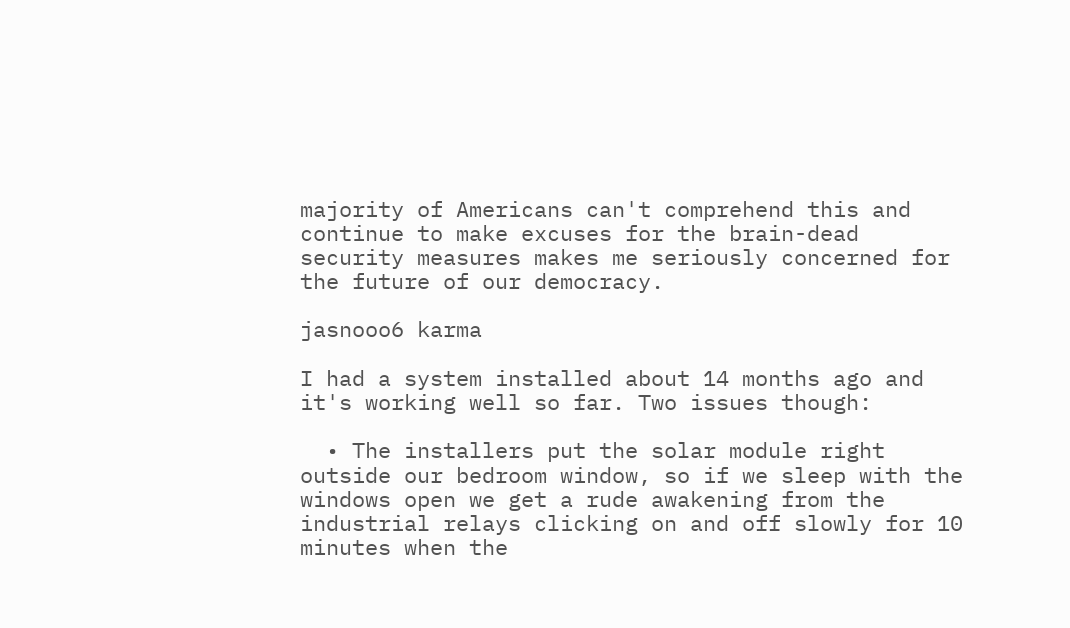majority of Americans can't comprehend this and continue to make excuses for the brain-dead security measures makes me seriously concerned for the future of our democracy.

jasnooo6 karma

I had a system installed about 14 months ago and it's working well so far. Two issues though:

  • The installers put the solar module right outside our bedroom window, so if we sleep with the windows open we get a rude awakening from the industrial relays clicking on and off slowly for 10 minutes when the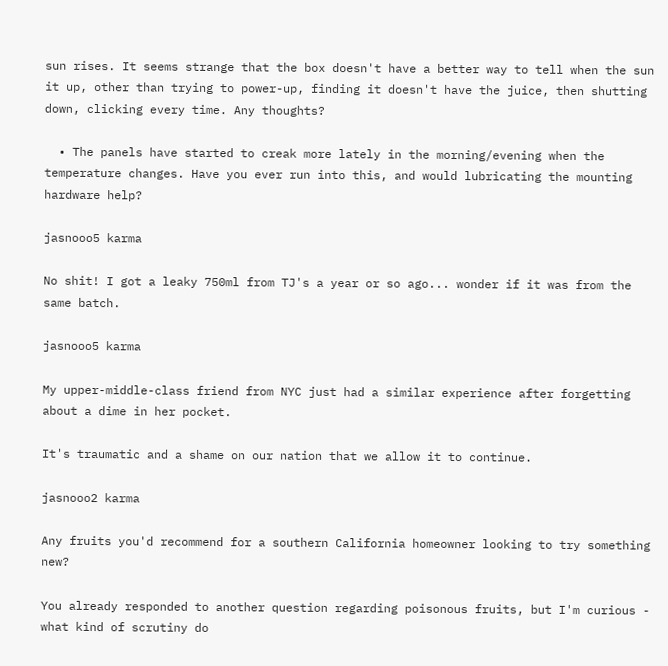sun rises. It seems strange that the box doesn't have a better way to tell when the sun it up, other than trying to power-up, finding it doesn't have the juice, then shutting down, clicking every time. Any thoughts?

  • The panels have started to creak more lately in the morning/evening when the temperature changes. Have you ever run into this, and would lubricating the mounting hardware help?

jasnooo5 karma

No shit! I got a leaky 750ml from TJ's a year or so ago... wonder if it was from the same batch.

jasnooo5 karma

My upper-middle-class friend from NYC just had a similar experience after forgetting about a dime in her pocket.

It's traumatic and a shame on our nation that we allow it to continue.

jasnooo2 karma

Any fruits you'd recommend for a southern California homeowner looking to try something new?

You already responded to another question regarding poisonous fruits, but I'm curious - what kind of scrutiny do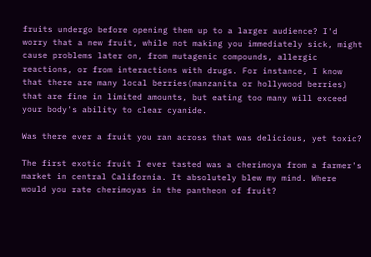fruits undergo before opening them up to a larger audience? I'd worry that a new fruit, while not making you immediately sick, might cause problems later on, from mutagenic compounds, allergic reactions, or from interactions with drugs. For instance, I know that there are many local berries(manzanita or hollywood berries) that are fine in limited amounts, but eating too many will exceed your body's ability to clear cyanide.

Was there ever a fruit you ran across that was delicious, yet toxic?

The first exotic fruit I ever tasted was a cherimoya from a farmer's market in central California. It absolutely blew my mind. Where would you rate cherimoyas in the pantheon of fruit?